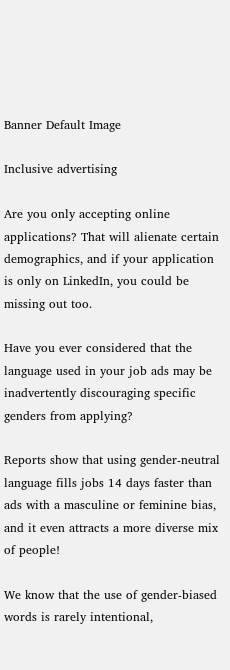Banner Default Image

Inclusive advertising

Are you only accepting online applications? That will alienate certain demographics, and if your application is only on LinkedIn, you could be missing out too.

Have you ever considered that the language used in your job ads may be inadvertently discouraging specific genders from applying?

Reports show that using gender-neutral language fills jobs 14 days faster than ads with a masculine or feminine bias, and it even attracts a more diverse mix of people!

We know that the use of gender-biased words is rarely intentional,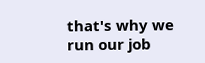that's why we run our job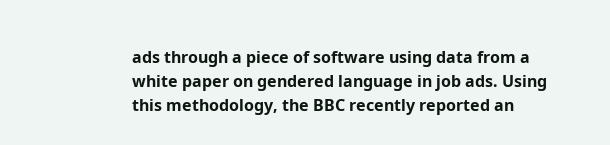ads through a piece of software using data from a white paper on gendered language in job ads. Using this methodology, the BBC recently reported an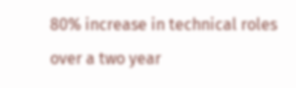80% increase in technical roles over a two year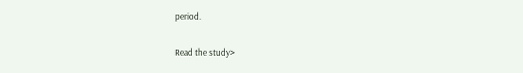period.

Read the study>